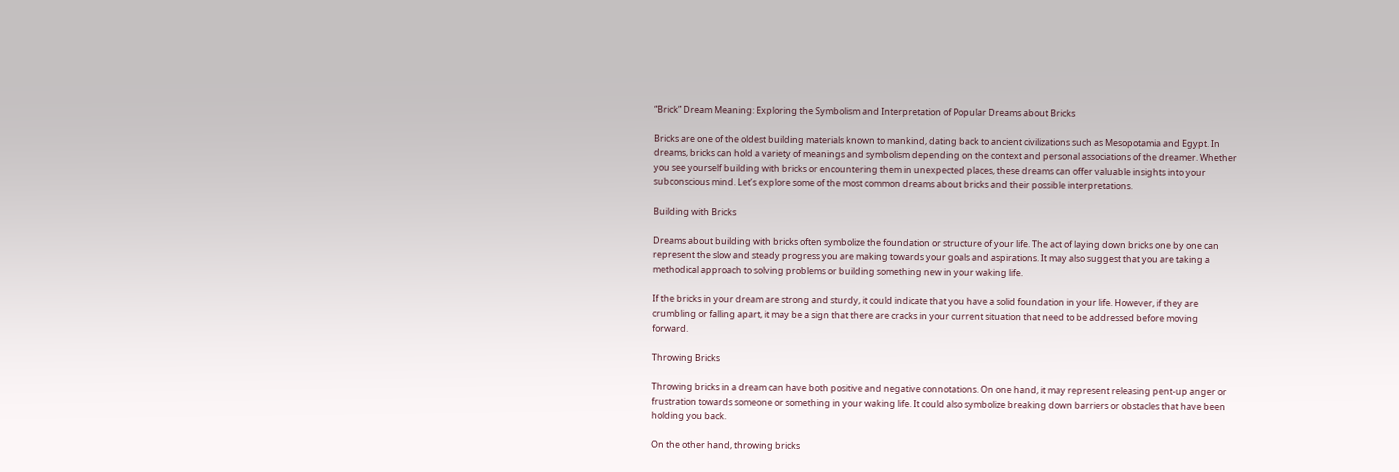“Brick” Dream Meaning: Exploring the Symbolism and Interpretation of Popular Dreams about Bricks

Bricks are one of the oldest building materials known to mankind, dating back to ancient civilizations such as Mesopotamia and Egypt. In dreams, bricks can hold a variety of meanings and symbolism depending on the context and personal associations of the dreamer. Whether you see yourself building with bricks or encountering them in unexpected places, these dreams can offer valuable insights into your subconscious mind. Let’s explore some of the most common dreams about bricks and their possible interpretations.

Building with Bricks

Dreams about building with bricks often symbolize the foundation or structure of your life. The act of laying down bricks one by one can represent the slow and steady progress you are making towards your goals and aspirations. It may also suggest that you are taking a methodical approach to solving problems or building something new in your waking life.

If the bricks in your dream are strong and sturdy, it could indicate that you have a solid foundation in your life. However, if they are crumbling or falling apart, it may be a sign that there are cracks in your current situation that need to be addressed before moving forward.

Throwing Bricks

Throwing bricks in a dream can have both positive and negative connotations. On one hand, it may represent releasing pent-up anger or frustration towards someone or something in your waking life. It could also symbolize breaking down barriers or obstacles that have been holding you back.

On the other hand, throwing bricks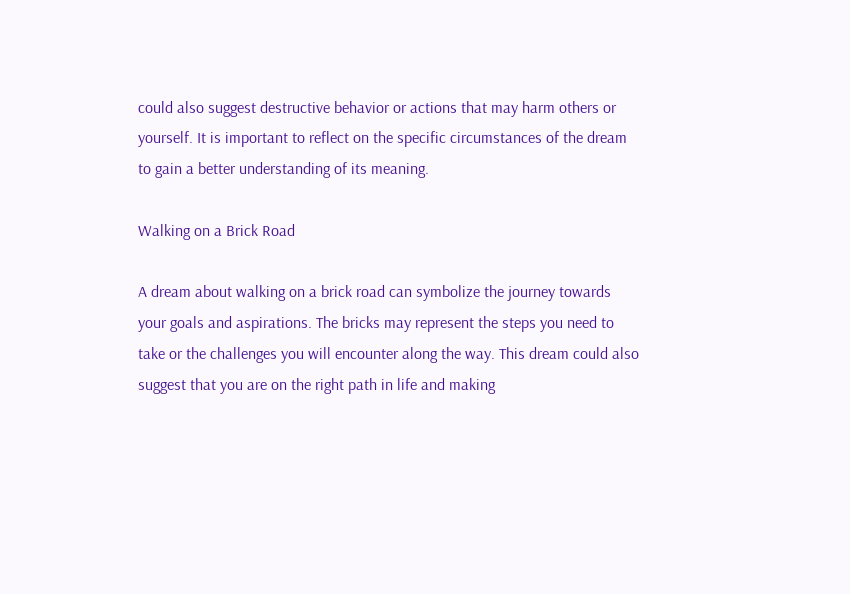could also suggest destructive behavior or actions that may harm others or yourself. It is important to reflect on the specific circumstances of the dream to gain a better understanding of its meaning.

Walking on a Brick Road

A dream about walking on a brick road can symbolize the journey towards your goals and aspirations. The bricks may represent the steps you need to take or the challenges you will encounter along the way. This dream could also suggest that you are on the right path in life and making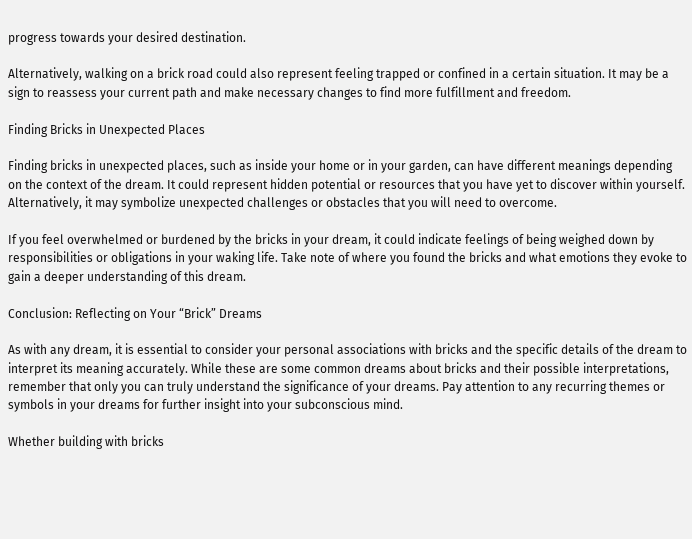progress towards your desired destination.

Alternatively, walking on a brick road could also represent feeling trapped or confined in a certain situation. It may be a sign to reassess your current path and make necessary changes to find more fulfillment and freedom.

Finding Bricks in Unexpected Places

Finding bricks in unexpected places, such as inside your home or in your garden, can have different meanings depending on the context of the dream. It could represent hidden potential or resources that you have yet to discover within yourself. Alternatively, it may symbolize unexpected challenges or obstacles that you will need to overcome.

If you feel overwhelmed or burdened by the bricks in your dream, it could indicate feelings of being weighed down by responsibilities or obligations in your waking life. Take note of where you found the bricks and what emotions they evoke to gain a deeper understanding of this dream.

Conclusion: Reflecting on Your “Brick” Dreams

As with any dream, it is essential to consider your personal associations with bricks and the specific details of the dream to interpret its meaning accurately. While these are some common dreams about bricks and their possible interpretations, remember that only you can truly understand the significance of your dreams. Pay attention to any recurring themes or symbols in your dreams for further insight into your subconscious mind.

Whether building with bricks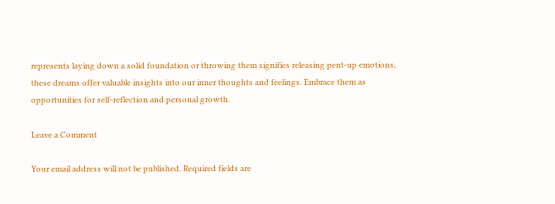represents laying down a solid foundation or throwing them signifies releasing pent-up emotions, these dreams offer valuable insights into our inner thoughts and feelings. Embrace them as opportunities for self-reflection and personal growth.

Leave a Comment

Your email address will not be published. Required fields are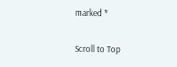marked *

Scroll to Top